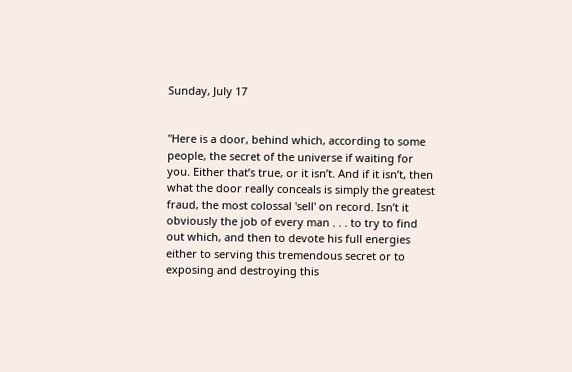Sunday, July 17


"Here is a door, behind which, according to some people, the secret of the universe if waiting for you. Either that’s true, or it isn’t. And if it isn’t, then what the door really conceals is simply the greatest fraud, the most colossal 'sell' on record. Isn’t it obviously the job of every man . . . to try to find out which, and then to devote his full energies either to serving this tremendous secret or to exposing and destroying this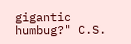gigantic humbug?" C.S.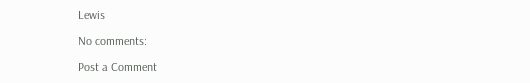Lewis

No comments:

Post a Comment